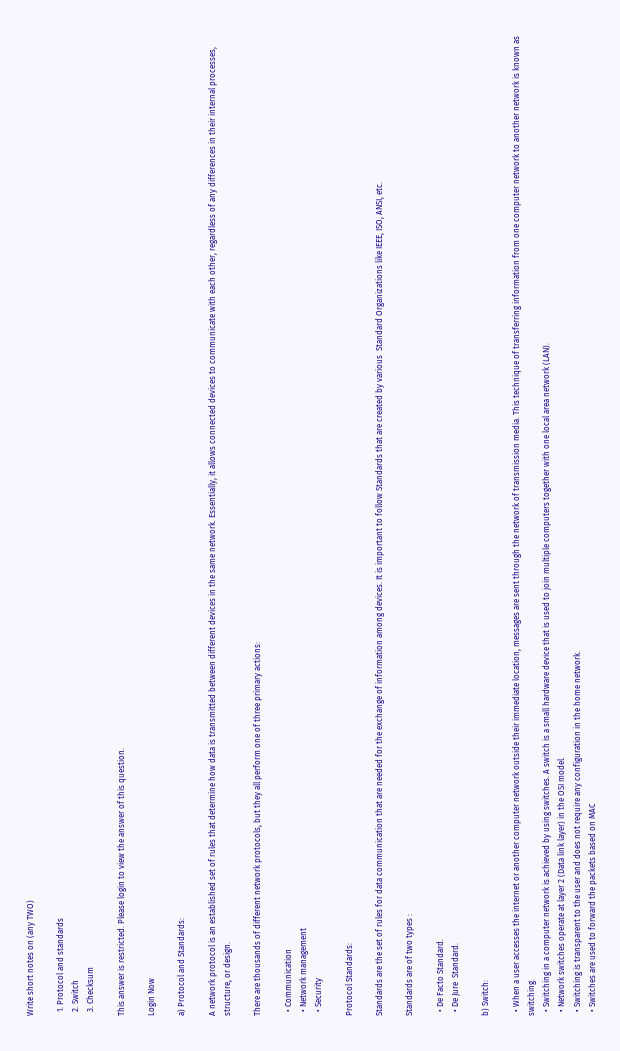Write short notes on (any TWO)

  1. Protocol and standards
  2. Switch
  3. Checksum

This answer is restricted. Please login to view the answer of this question.

Login Now

a) Protocol and Standards:

A network protocol is an established set of rules that determine how data is transmitted between different devices in the same network. Essentially, it allows connected devices to communicate with each other, regardless of any differences in their internal processes, structure, or design.

There are thousands of different network protocols, but they all perform one of three primary actions:

  • Communication
  • Network management
  • Security

Protocol Standards:

Standards are the set of rules for data communication that are needed for the exchange of information among devices. It is important to follow Standards that are created by various  Standard Organizations like IEEE, ISO, ANSI, etc.

Standards are of two types :

  • De Facto Standard.
  • De Jure  Standard.

b) Switch:

  • When a user accesses the internet or another computer network outside their immediate location, messages are sent through the network of transmission media. This technique of transferring information from one computer network to another network is known as switching.
  • Switching in a computer network is achieved by using switches. A switch is a small hardware device that is used to join multiple computers together with one local area network (LAN).
  • Network switches operate at layer 2 (Data link layer) in the OSI model.
  • Switching is transparent to the user and does not require any configuration in the home network.
  • Switches are used to forward the packets based on MAC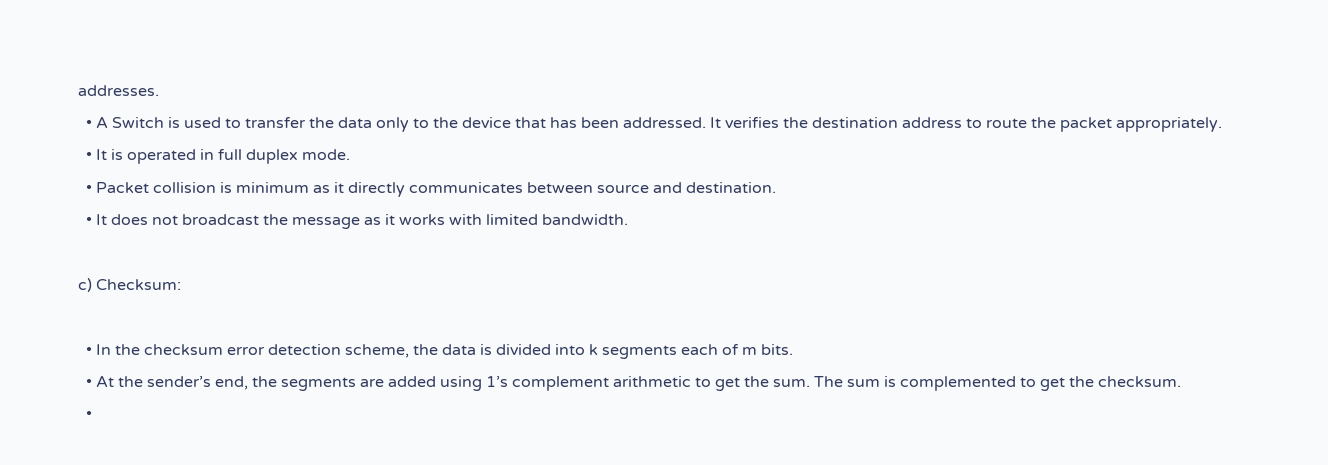addresses.
  • A Switch is used to transfer the data only to the device that has been addressed. It verifies the destination address to route the packet appropriately.
  • It is operated in full duplex mode.
  • Packet collision is minimum as it directly communicates between source and destination.
  • It does not broadcast the message as it works with limited bandwidth.

c) Checksum:

  • In the checksum error detection scheme, the data is divided into k segments each of m bits.
  • At the sender’s end, the segments are added using 1’s complement arithmetic to get the sum. The sum is complemented to get the checksum.
  •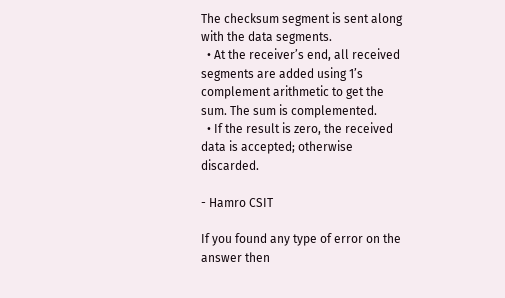The checksum segment is sent along with the data segments.
  • At the receiver’s end, all received segments are added using 1’s complement arithmetic to get the sum. The sum is complemented.
  • If the result is zero, the received data is accepted; otherwise discarded.

- Hamro CSIT

If you found any type of error on the answer then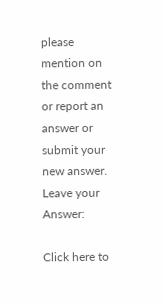please mention on the comment or report an answer or submit your new answer.
Leave your Answer:

Click here to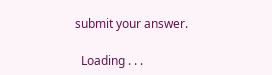submit your answer.

  Loading . . .